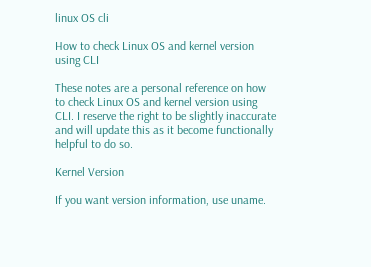linux OS cli

How to check Linux OS and kernel version using CLI

These notes are a personal reference on how to check Linux OS and kernel version using CLI. I reserve the right to be slightly inaccurate and will update this as it become functionally helpful to do so.

Kernel Version

If you want version information, use uname.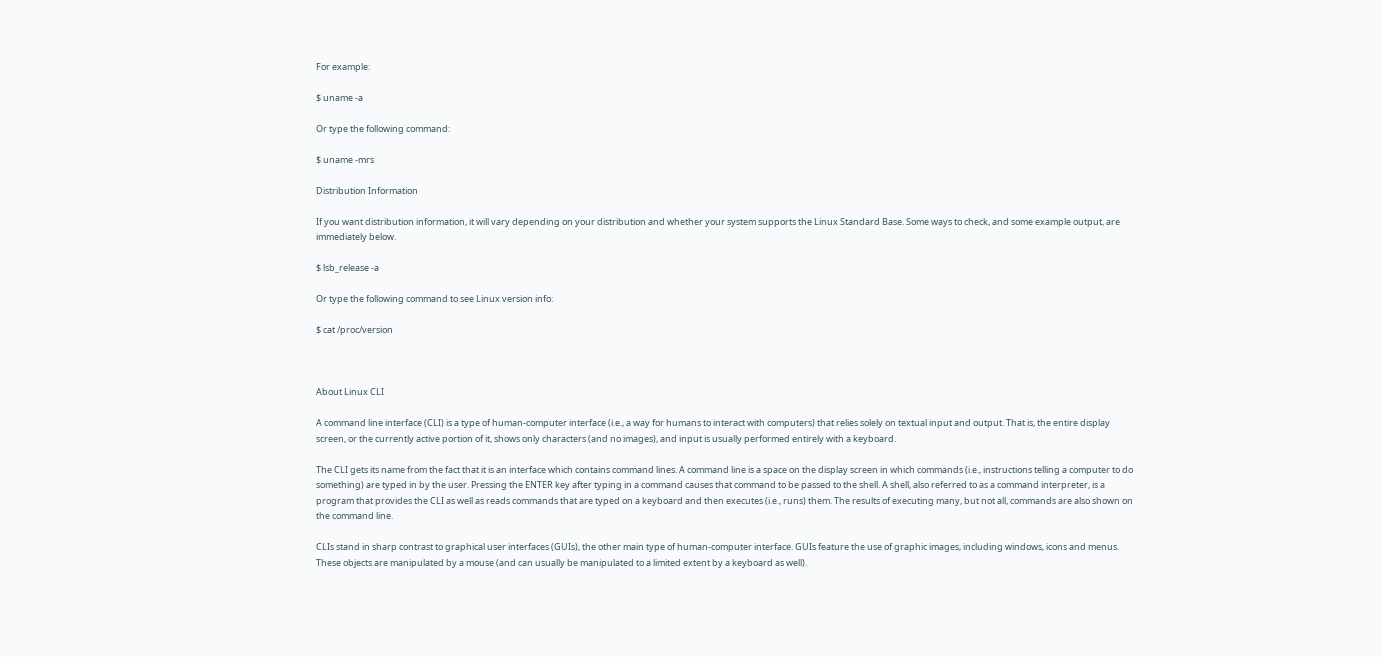For example:

$ uname -a

Or type the following command:

$ uname -mrs

Distribution Information

If you want distribution information, it will vary depending on your distribution and whether your system supports the Linux Standard Base. Some ways to check, and some example output, are immediately below.

$ lsb_release -a

Or type the following command to see Linux version info:

$ cat /proc/version



About Linux CLI

A command line interface (CLI) is a type of human-computer interface (i.e., a way for humans to interact with computers) that relies solely on textual input and output. That is, the entire display screen, or the currently active portion of it, shows only characters (and no images), and input is usually performed entirely with a keyboard.

The CLI gets its name from the fact that it is an interface which contains command lines. A command line is a space on the display screen in which commands (i.e., instructions telling a computer to do something) are typed in by the user. Pressing the ENTER key after typing in a command causes that command to be passed to the shell. A shell, also referred to as a command interpreter, is a program that provides the CLI as well as reads commands that are typed on a keyboard and then executes (i.e., runs) them. The results of executing many, but not all, commands are also shown on the command line.

CLIs stand in sharp contrast to graphical user interfaces (GUIs), the other main type of human-computer interface. GUIs feature the use of graphic images, including windows, icons and menus. These objects are manipulated by a mouse (and can usually be manipulated to a limited extent by a keyboard as well).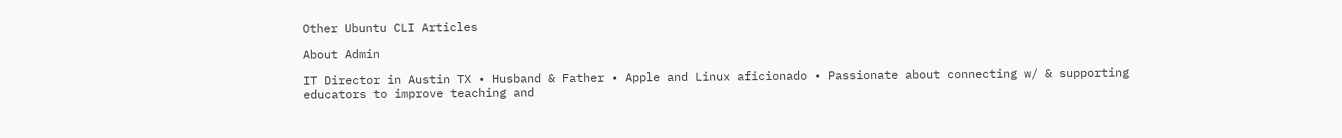Other Ubuntu CLI Articles

About Admin

IT Director in Austin TX • Husband & Father • Apple and Linux aficionado • Passionate about connecting w/ & supporting educators to improve teaching and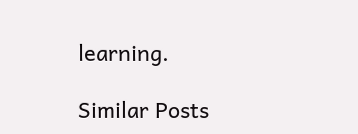learning.

Similar Posts